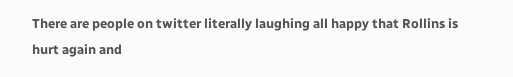There are people on twitter literally laughing all happy that Rollins is hurt again and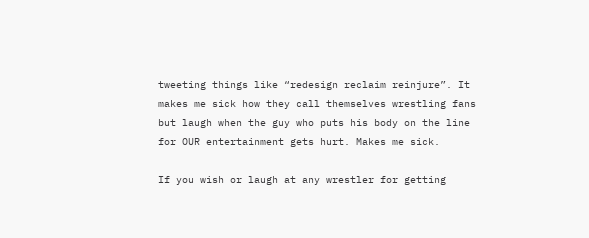tweeting things like “redesign reclaim reinjure”. It makes me sick how they call themselves wrestling fans but laugh when the guy who puts his body on the line for OUR entertainment gets hurt. Makes me sick.

If you wish or laugh at any wrestler for getting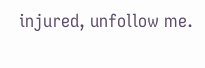injured, unfollow me.